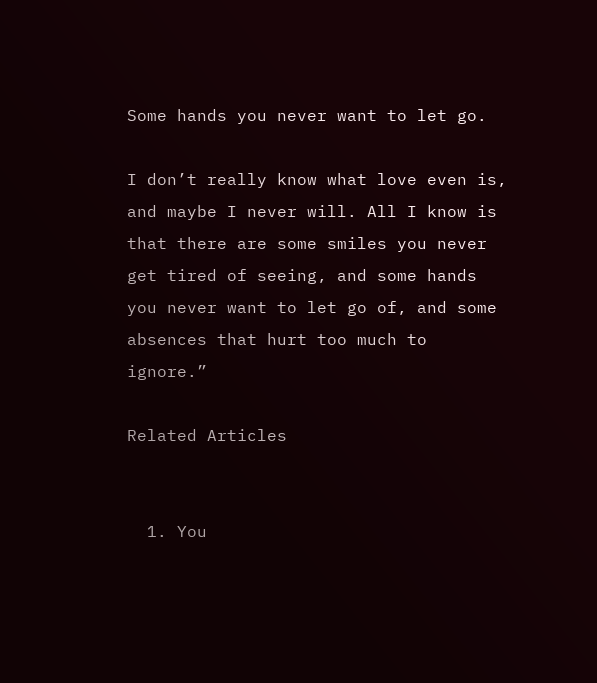Some hands you never want to let go.

I don’t really know what love even is, and maybe I never will. All I know is that there are some smiles you never get tired of seeing, and some hands you never want to let go of, and some absences that hurt too much to ignore.”

Related Articles


  1. You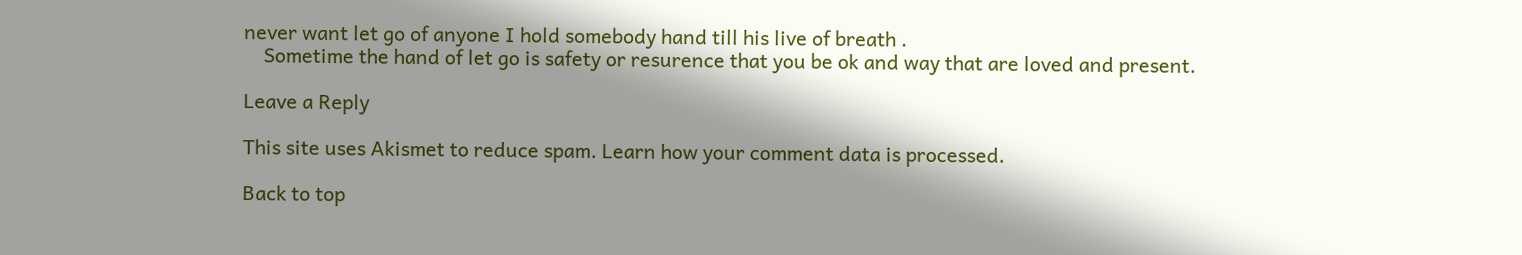never want let go of anyone I hold somebody hand till his live of breath .
    Sometime the hand of let go is safety or resurence that you be ok and way that are loved and present.

Leave a Reply

This site uses Akismet to reduce spam. Learn how your comment data is processed.

Back to top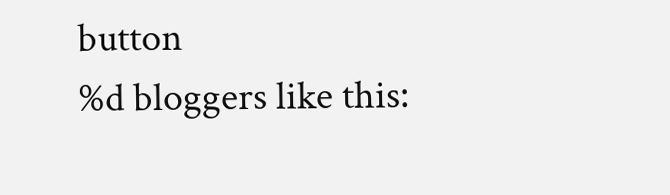button
%d bloggers like this: